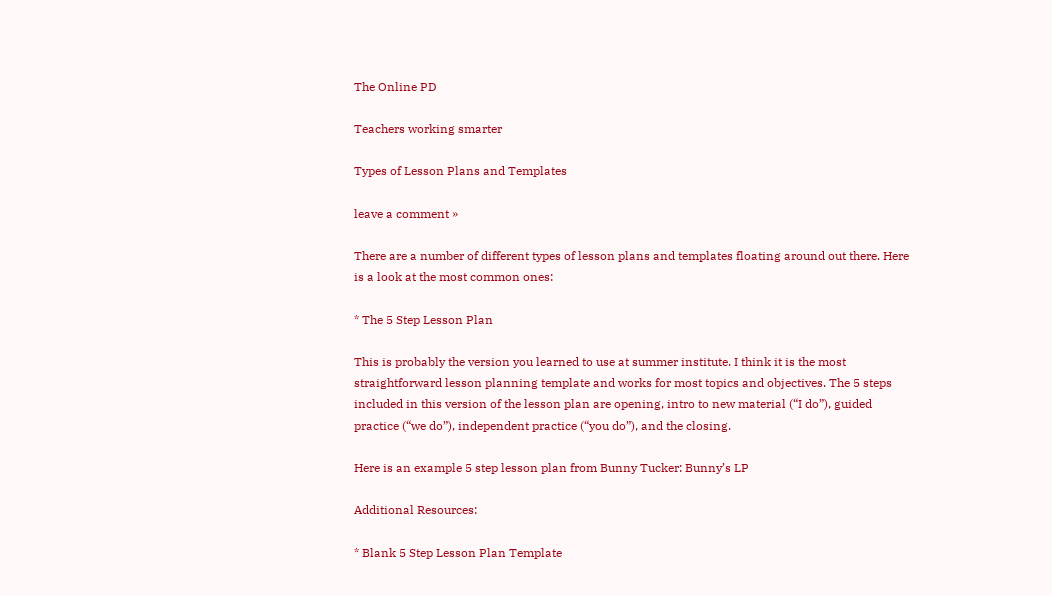The Online PD

Teachers working smarter

Types of Lesson Plans and Templates

leave a comment »

There are a number of different types of lesson plans and templates floating around out there. Here is a look at the most common ones:

* The 5 Step Lesson Plan

This is probably the version you learned to use at summer institute. I think it is the most straightforward lesson planning template and works for most topics and objectives. The 5 steps included in this version of the lesson plan are opening, intro to new material (“I do”), guided practice (“we do”), independent practice (“you do”), and the closing.

Here is an example 5 step lesson plan from Bunny Tucker: Bunny’s LP

Additional Resources:

* Blank 5 Step Lesson Plan Template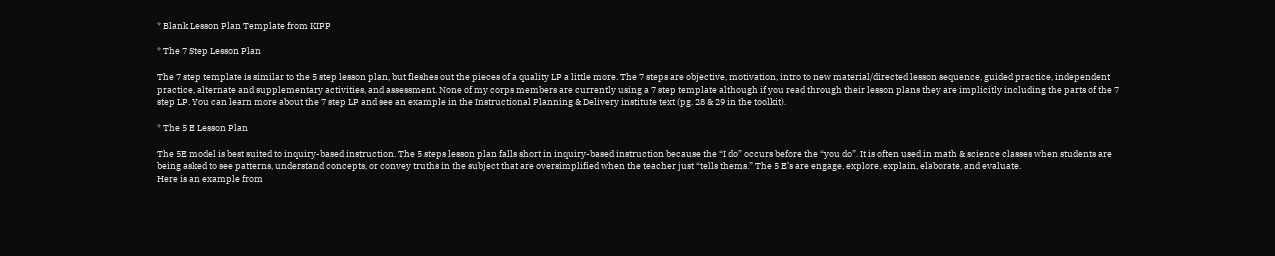* Blank Lesson Plan Template from KIPP

* The 7 Step Lesson Plan

The 7 step template is similar to the 5 step lesson plan, but fleshes out the pieces of a quality LP a little more. The 7 steps are objective, motivation, intro to new material/directed lesson sequence, guided practice, independent practice, alternate and supplementary activities, and assessment. None of my corps members are currently using a 7 step template although if you read through their lesson plans they are implicitly including the parts of the 7 step LP. You can learn more about the 7 step LP and see an example in the Instructional Planning & Delivery institute text (pg. 28 & 29 in the toolkit).

* The 5 E Lesson Plan

The 5E model is best suited to inquiry-based instruction. The 5 steps lesson plan falls short in inquiry-based instruction because the “I do” occurs before the “you do”. It is often used in math & science classes when students are being asked to see patterns, understand concepts, or convey truths in the subject that are oversimplified when the teacher just “tells thems.” The 5 E’s are engage, explore, explain, elaborate, and evaluate.
Here is an example from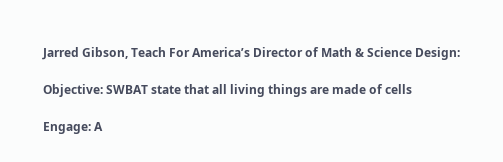Jarred Gibson, Teach For America’s Director of Math & Science Design:

Objective: SWBAT state that all living things are made of cells

Engage: A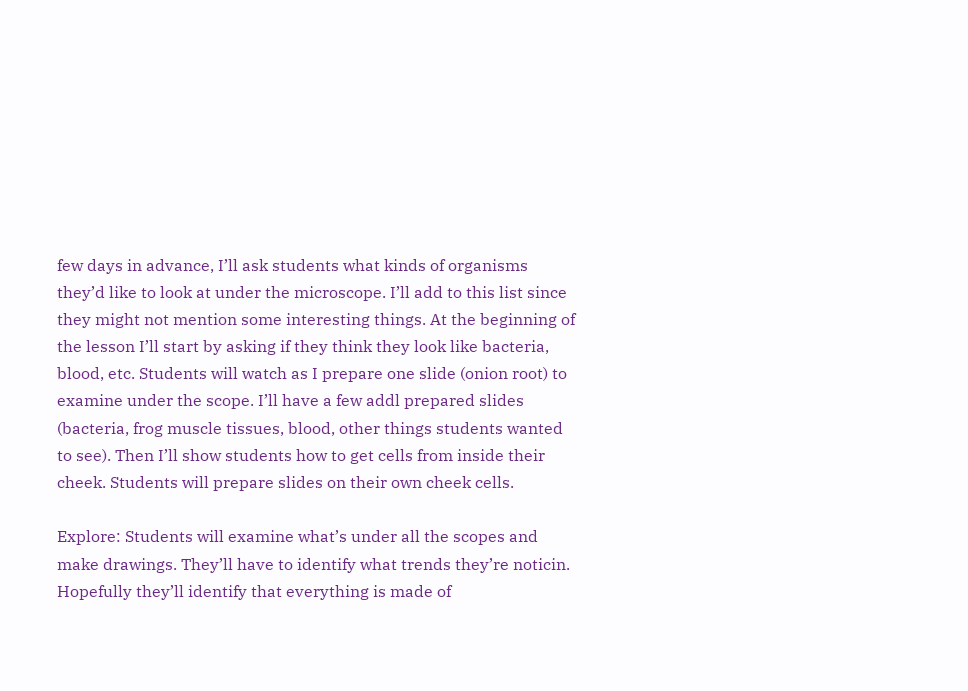few days in advance, I’ll ask students what kinds of organisms they’d like to look at under the microscope. I’ll add to this list since they might not mention some interesting things. At the beginning of the lesson I’ll start by asking if they think they look like bacteria, blood, etc. Students will watch as I prepare one slide (onion root) to examine under the scope. I’ll have a few addl prepared slides (bacteria, frog muscle tissues, blood, other things students wanted to see). Then I’ll show students how to get cells from inside their cheek. Students will prepare slides on their own cheek cells.

Explore: Students will examine what’s under all the scopes and make drawings. They’ll have to identify what trends they’re noticin. Hopefully they’ll identify that everything is made of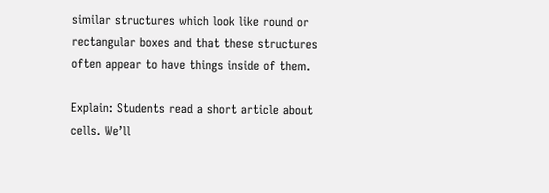similar structures which look like round or rectangular boxes and that these structures often appear to have things inside of them.

Explain: Students read a short article about cells. We’ll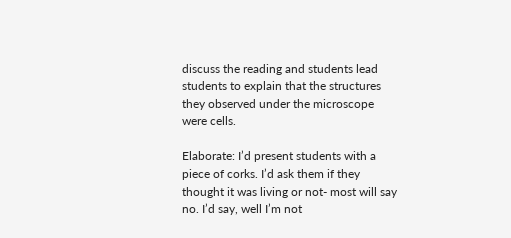discuss the reading and students lead students to explain that the structures they observed under the microscope were cells.

Elaborate: I’d present students with a piece of corks. I’d ask them if they thought it was living or not- most will say no. I’d say, well I’m not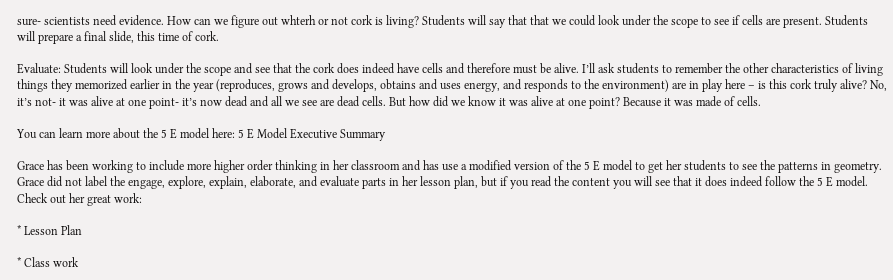sure- scientists need evidence. How can we figure out whterh or not cork is living? Students will say that that we could look under the scope to see if cells are present. Students will prepare a final slide, this time of cork.

Evaluate: Students will look under the scope and see that the cork does indeed have cells and therefore must be alive. I’ll ask students to remember the other characteristics of living things they memorized earlier in the year (reproduces, grows and develops, obtains and uses energy, and responds to the environment) are in play here – is this cork truly alive? No, it’s not- it was alive at one point- it’s now dead and all we see are dead cells. But how did we know it was alive at one point? Because it was made of cells.

You can learn more about the 5 E model here: 5 E Model Executive Summary

Grace has been working to include more higher order thinking in her classroom and has use a modified version of the 5 E model to get her students to see the patterns in geometry. Grace did not label the engage, explore, explain, elaborate, and evaluate parts in her lesson plan, but if you read the content you will see that it does indeed follow the 5 E model. Check out her great work:

* Lesson Plan

* Class work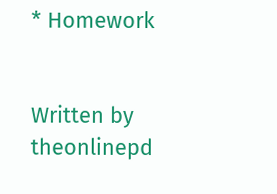* Homework


Written by theonlinepd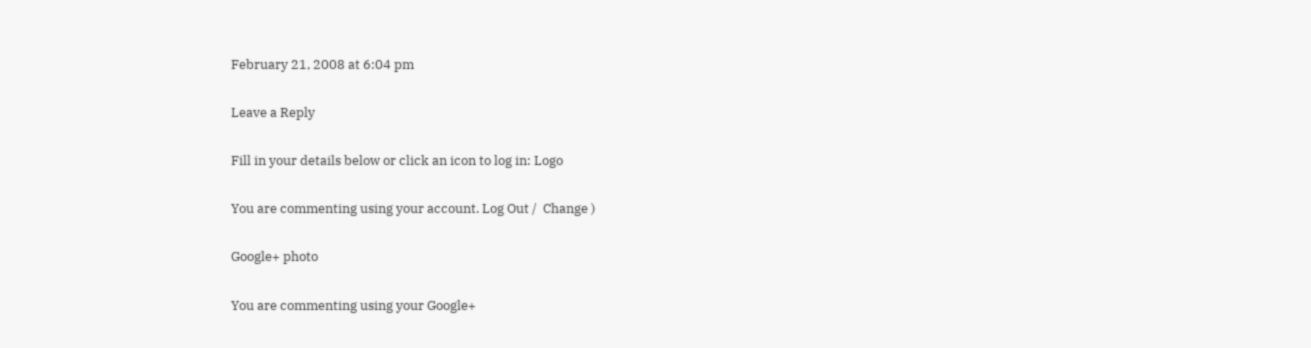February 21, 2008 at 6:04 pm

Leave a Reply

Fill in your details below or click an icon to log in: Logo

You are commenting using your account. Log Out /  Change )

Google+ photo

You are commenting using your Google+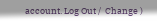account. Log Out /  Change )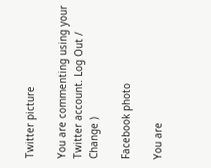Twitter picture

You are commenting using your Twitter account. Log Out /  Change )

Facebook photo

You are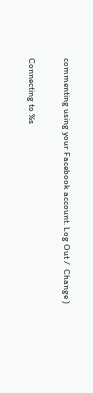commenting using your Facebook account. Log Out /  Change )


Connecting to %s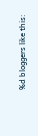%d bloggers like this: